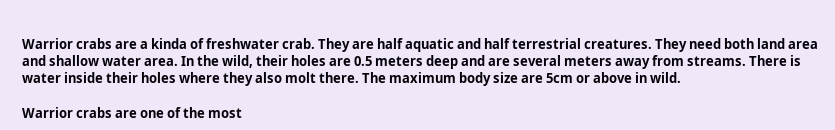Warrior crabs are a kinda of freshwater crab. They are half aquatic and half terrestrial creatures. They need both land area and shallow water area. In the wild, their holes are 0.5 meters deep and are several meters away from streams. There is water inside their holes where they also molt there. The maximum body size are 5cm or above in wild.

Warrior crabs are one of the most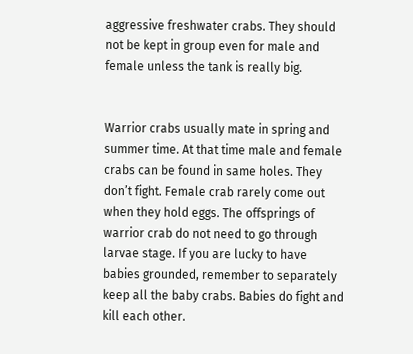aggressive freshwater crabs. They should not be kept in group even for male and female unless the tank is really big.


Warrior crabs usually mate in spring and summer time. At that time male and female crabs can be found in same holes. They don’t fight. Female crab rarely come out when they hold eggs. The offsprings of warrior crab do not need to go through larvae stage. If you are lucky to have babies grounded, remember to separately keep all the baby crabs. Babies do fight and kill each other.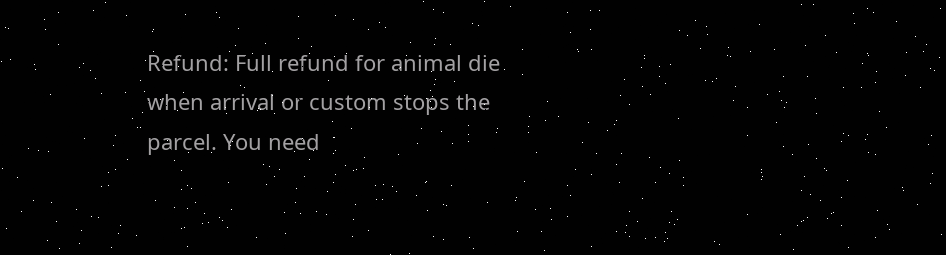Refund: Full refund for animal die when arrival or custom stops the parcel. You need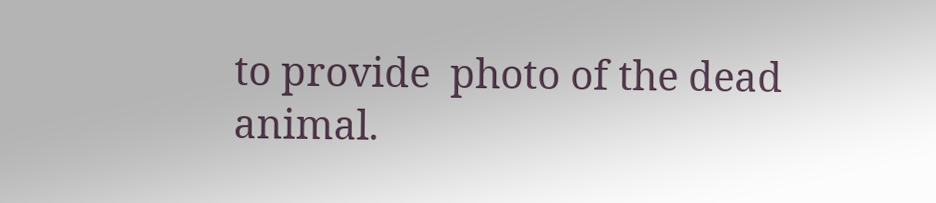to provide  photo of the dead animal.